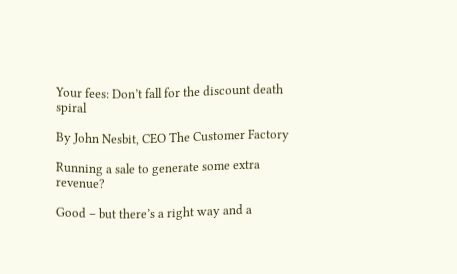Your fees: Don’t fall for the discount death spiral

By John Nesbit, CEO The Customer Factory

Running a sale to generate some extra revenue?

Good – but there’s a right way and a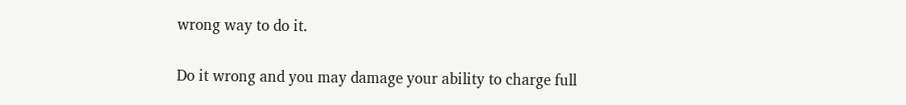wrong way to do it.

Do it wrong and you may damage your ability to charge full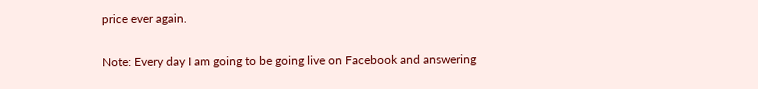price ever again.

Note: Every day I am going to be going live on Facebook and answering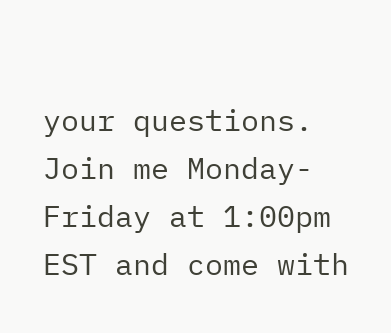your questions. Join me Monday-Friday at 1:00pm EST and come with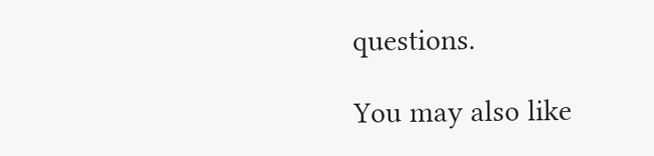questions.

You may also like